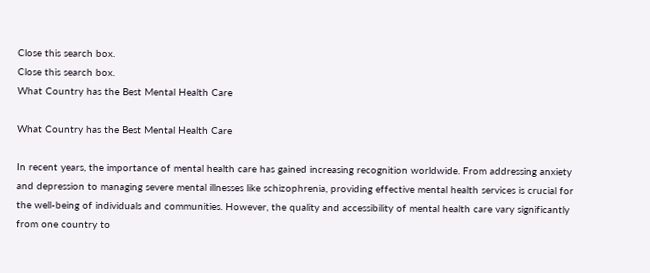Close this search box.
Close this search box.
What Country has the Best Mental Health Care

What Country has the Best Mental Health Care

In recent years, the importance of mental health care has gained increasing recognition worldwide. From addressing anxiety and depression to managing severe mental illnesses like schizophrenia, providing effective mental health services is crucial for the well-being of individuals and communities. However, the quality and accessibility of mental health care vary significantly from one country to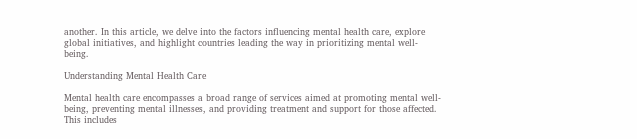another. In this article, we delve into the factors influencing mental health care, explore global initiatives, and highlight countries leading the way in prioritizing mental well-being.

Understanding Mental Health Care

Mental health care encompasses a broad range of services aimed at promoting mental well-being, preventing mental illnesses, and providing treatment and support for those affected. This includes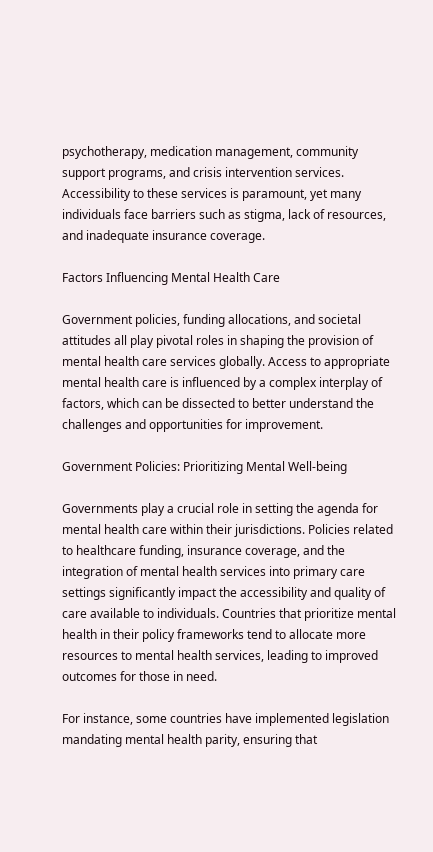psychotherapy, medication management, community support programs, and crisis intervention services. Accessibility to these services is paramount, yet many individuals face barriers such as stigma, lack of resources, and inadequate insurance coverage.

Factors Influencing Mental Health Care

Government policies, funding allocations, and societal attitudes all play pivotal roles in shaping the provision of mental health care services globally. Access to appropriate mental health care is influenced by a complex interplay of factors, which can be dissected to better understand the challenges and opportunities for improvement.

Government Policies: Prioritizing Mental Well-being

Governments play a crucial role in setting the agenda for mental health care within their jurisdictions. Policies related to healthcare funding, insurance coverage, and the integration of mental health services into primary care settings significantly impact the accessibility and quality of care available to individuals. Countries that prioritize mental health in their policy frameworks tend to allocate more resources to mental health services, leading to improved outcomes for those in need.

For instance, some countries have implemented legislation mandating mental health parity, ensuring that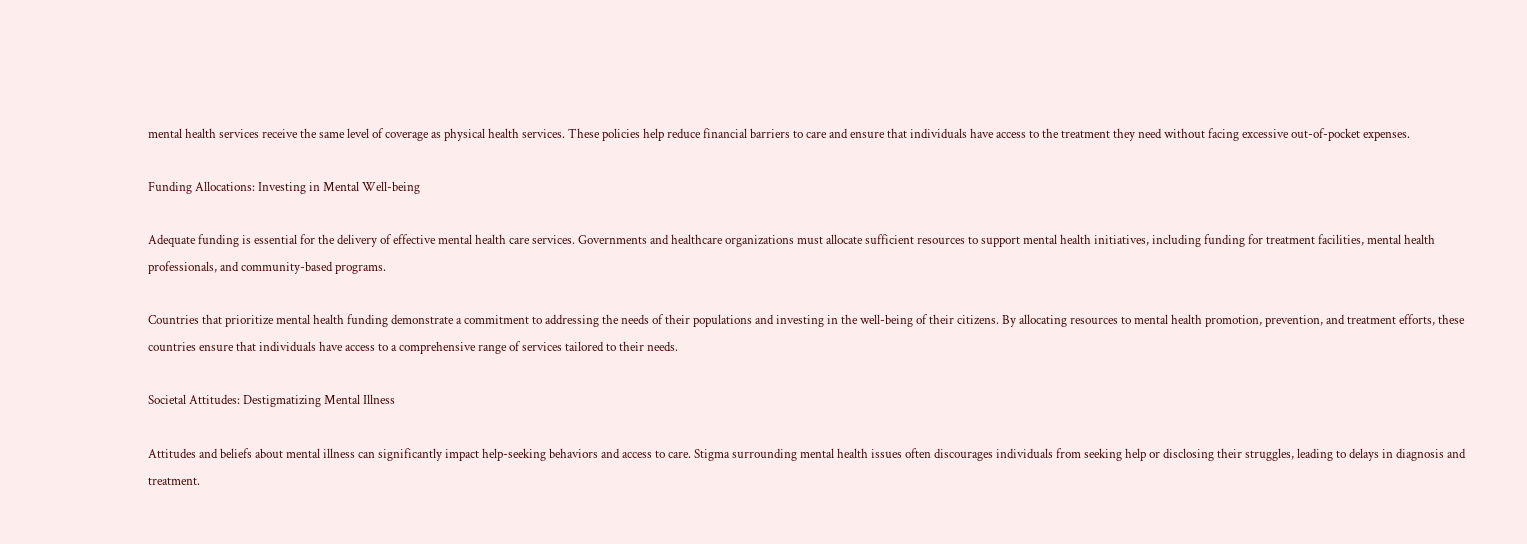mental health services receive the same level of coverage as physical health services. These policies help reduce financial barriers to care and ensure that individuals have access to the treatment they need without facing excessive out-of-pocket expenses.

Funding Allocations: Investing in Mental Well-being

Adequate funding is essential for the delivery of effective mental health care services. Governments and healthcare organizations must allocate sufficient resources to support mental health initiatives, including funding for treatment facilities, mental health professionals, and community-based programs.

Countries that prioritize mental health funding demonstrate a commitment to addressing the needs of their populations and investing in the well-being of their citizens. By allocating resources to mental health promotion, prevention, and treatment efforts, these countries ensure that individuals have access to a comprehensive range of services tailored to their needs.

Societal Attitudes: Destigmatizing Mental Illness

Attitudes and beliefs about mental illness can significantly impact help-seeking behaviors and access to care. Stigma surrounding mental health issues often discourages individuals from seeking help or disclosing their struggles, leading to delays in diagnosis and treatment.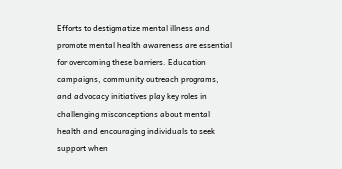Efforts to destigmatize mental illness and promote mental health awareness are essential for overcoming these barriers. Education campaigns, community outreach programs, and advocacy initiatives play key roles in challenging misconceptions about mental health and encouraging individuals to seek support when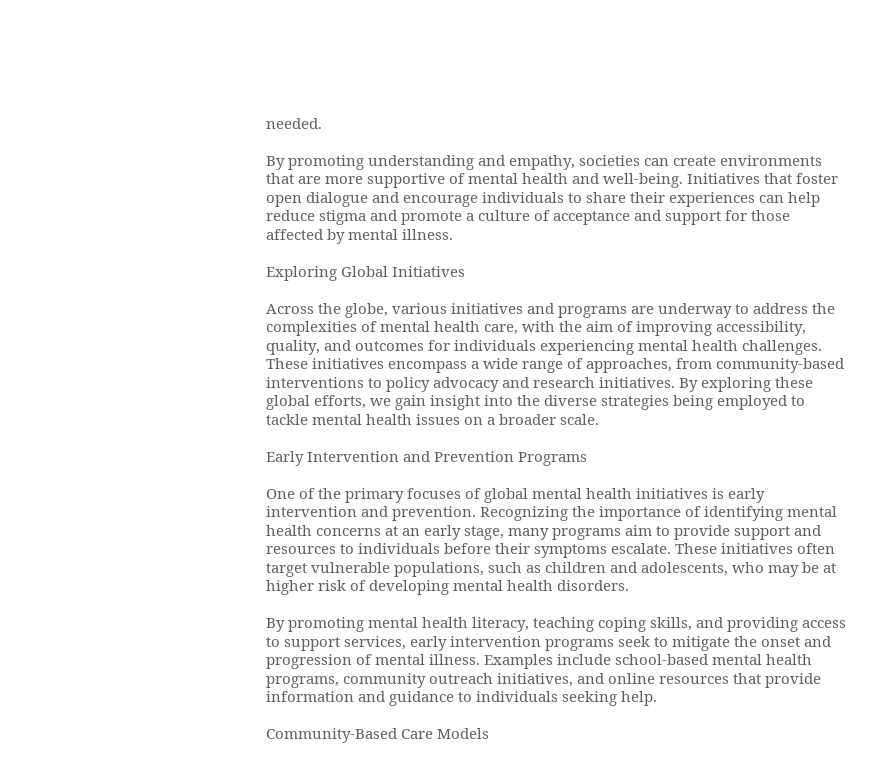needed.

By promoting understanding and empathy, societies can create environments that are more supportive of mental health and well-being. Initiatives that foster open dialogue and encourage individuals to share their experiences can help reduce stigma and promote a culture of acceptance and support for those affected by mental illness.

Exploring Global Initiatives

Across the globe, various initiatives and programs are underway to address the complexities of mental health care, with the aim of improving accessibility, quality, and outcomes for individuals experiencing mental health challenges. These initiatives encompass a wide range of approaches, from community-based interventions to policy advocacy and research initiatives. By exploring these global efforts, we gain insight into the diverse strategies being employed to tackle mental health issues on a broader scale.

Early Intervention and Prevention Programs

One of the primary focuses of global mental health initiatives is early intervention and prevention. Recognizing the importance of identifying mental health concerns at an early stage, many programs aim to provide support and resources to individuals before their symptoms escalate. These initiatives often target vulnerable populations, such as children and adolescents, who may be at higher risk of developing mental health disorders.

By promoting mental health literacy, teaching coping skills, and providing access to support services, early intervention programs seek to mitigate the onset and progression of mental illness. Examples include school-based mental health programs, community outreach initiatives, and online resources that provide information and guidance to individuals seeking help.

Community-Based Care Models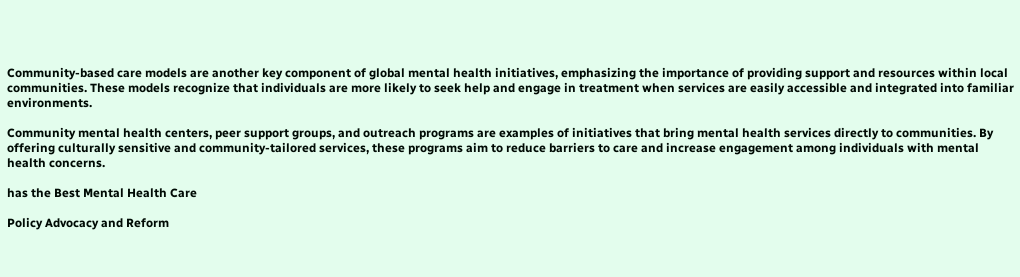Community-based care models are another key component of global mental health initiatives, emphasizing the importance of providing support and resources within local communities. These models recognize that individuals are more likely to seek help and engage in treatment when services are easily accessible and integrated into familiar environments.

Community mental health centers, peer support groups, and outreach programs are examples of initiatives that bring mental health services directly to communities. By offering culturally sensitive and community-tailored services, these programs aim to reduce barriers to care and increase engagement among individuals with mental health concerns.

has the Best Mental Health Care

Policy Advocacy and Reform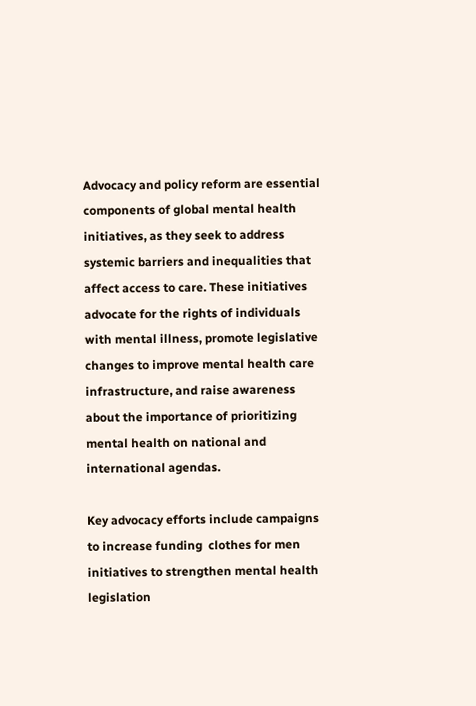Advocacy and policy reform are essential components of global mental health initiatives, as they seek to address systemic barriers and inequalities that affect access to care. These initiatives advocate for the rights of individuals with mental illness, promote legislative changes to improve mental health care infrastructure, and raise awareness about the importance of prioritizing mental health on national and international agendas.

Key advocacy efforts include campaigns to increase funding  clothes for men  initiatives to strengthen mental health legislation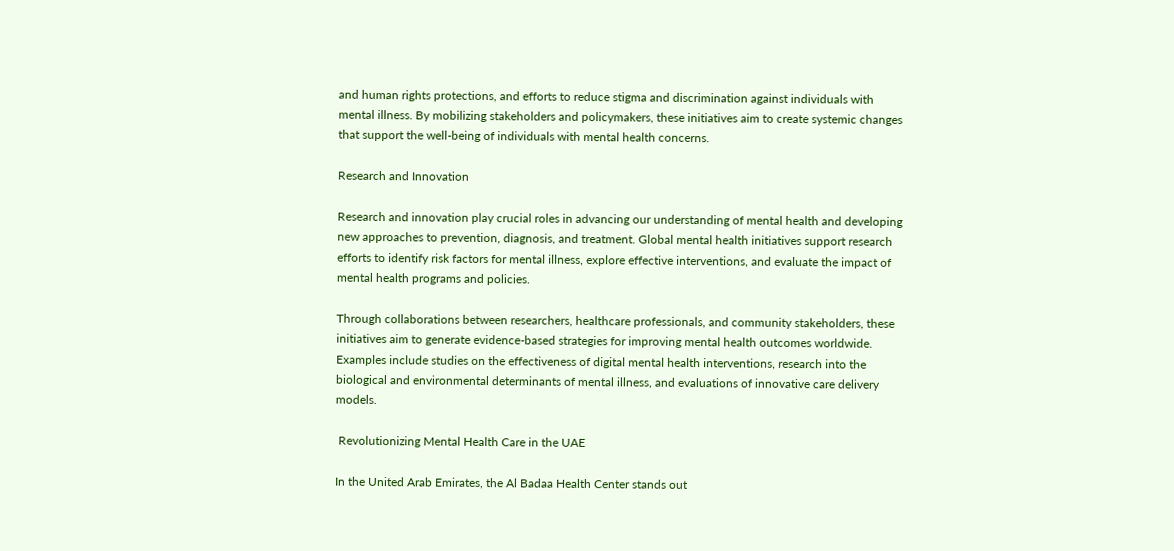and human rights protections, and efforts to reduce stigma and discrimination against individuals with mental illness. By mobilizing stakeholders and policymakers, these initiatives aim to create systemic changes that support the well-being of individuals with mental health concerns.

Research and Innovation

Research and innovation play crucial roles in advancing our understanding of mental health and developing new approaches to prevention, diagnosis, and treatment. Global mental health initiatives support research efforts to identify risk factors for mental illness, explore effective interventions, and evaluate the impact of mental health programs and policies.

Through collaborations between researchers, healthcare professionals, and community stakeholders, these initiatives aim to generate evidence-based strategies for improving mental health outcomes worldwide. Examples include studies on the effectiveness of digital mental health interventions, research into the biological and environmental determinants of mental illness, and evaluations of innovative care delivery models.

 Revolutionizing Mental Health Care in the UAE

In the United Arab Emirates, the Al Badaa Health Center stands out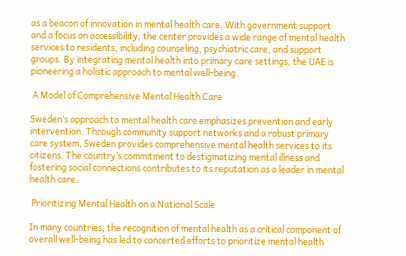as a beacon of innovation in mental health care. With government support and a focus on accessibility, the center provides a wide range of mental health services to residents, including counseling, psychiatric care, and support groups. By integrating mental health into primary care settings, the UAE is pioneering a holistic approach to mental well-being.

 A Model of Comprehensive Mental Health Care

Sweden’s approach to mental health care emphasizes prevention and early intervention. Through community support networks and a robust primary care system, Sweden provides comprehensive mental health services to its citizens. The country’s commitment to destigmatizing mental illness and fostering social connections contributes to its reputation as a leader in mental health care.

 Prioritizing Mental Health on a National Scale

In many countries, the recognition of mental health as a critical component of overall well-being has led to concerted efforts to prioritize mental health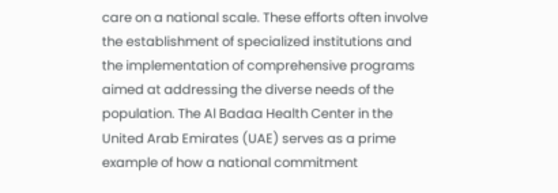care on a national scale. These efforts often involve the establishment of specialized institutions and the implementation of comprehensive programs aimed at addressing the diverse needs of the population. The Al Badaa Health Center in the United Arab Emirates (UAE) serves as a prime example of how a national commitment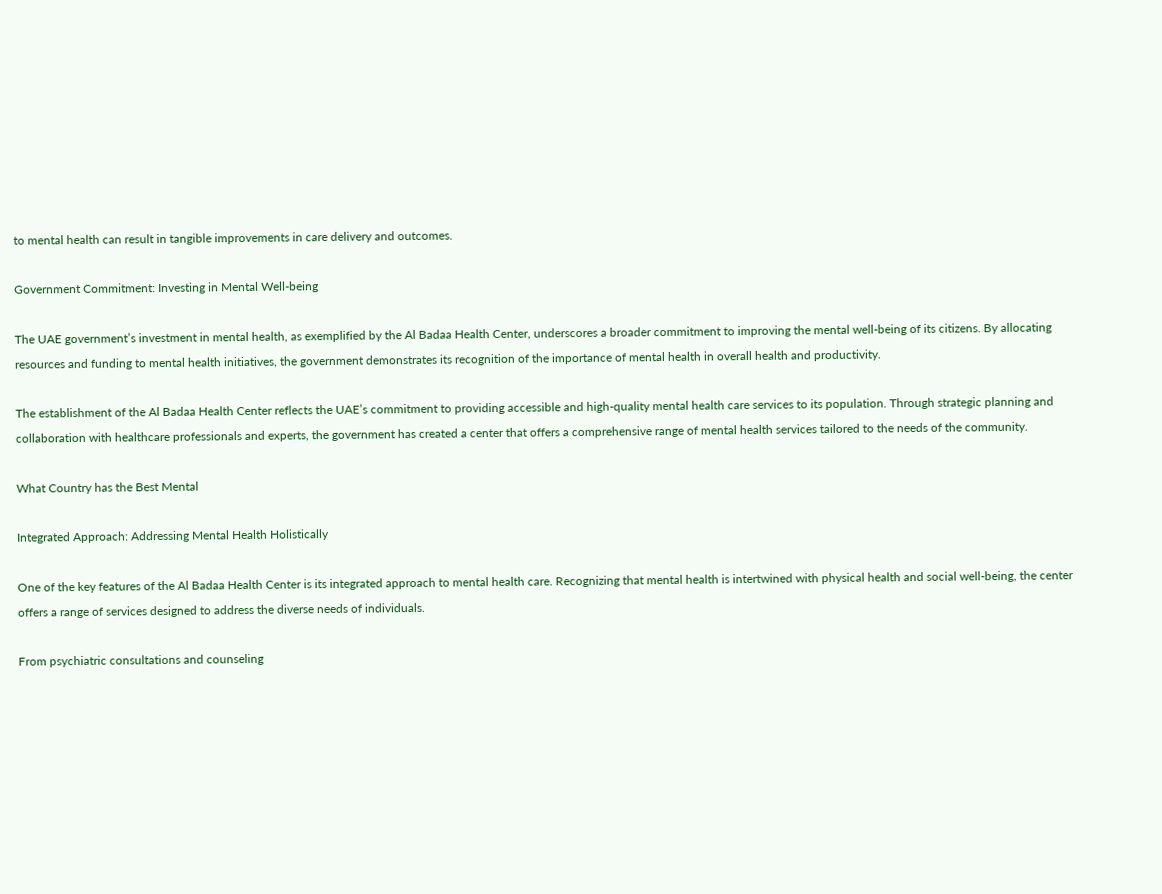to mental health can result in tangible improvements in care delivery and outcomes.

Government Commitment: Investing in Mental Well-being

The UAE government’s investment in mental health, as exemplified by the Al Badaa Health Center, underscores a broader commitment to improving the mental well-being of its citizens. By allocating resources and funding to mental health initiatives, the government demonstrates its recognition of the importance of mental health in overall health and productivity.

The establishment of the Al Badaa Health Center reflects the UAE’s commitment to providing accessible and high-quality mental health care services to its population. Through strategic planning and collaboration with healthcare professionals and experts, the government has created a center that offers a comprehensive range of mental health services tailored to the needs of the community.

What Country has the Best Mental

Integrated Approach: Addressing Mental Health Holistically

One of the key features of the Al Badaa Health Center is its integrated approach to mental health care. Recognizing that mental health is intertwined with physical health and social well-being, the center offers a range of services designed to address the diverse needs of individuals.

From psychiatric consultations and counseling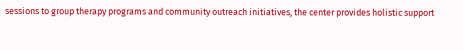sessions to group therapy programs and community outreach initiatives, the center provides holistic support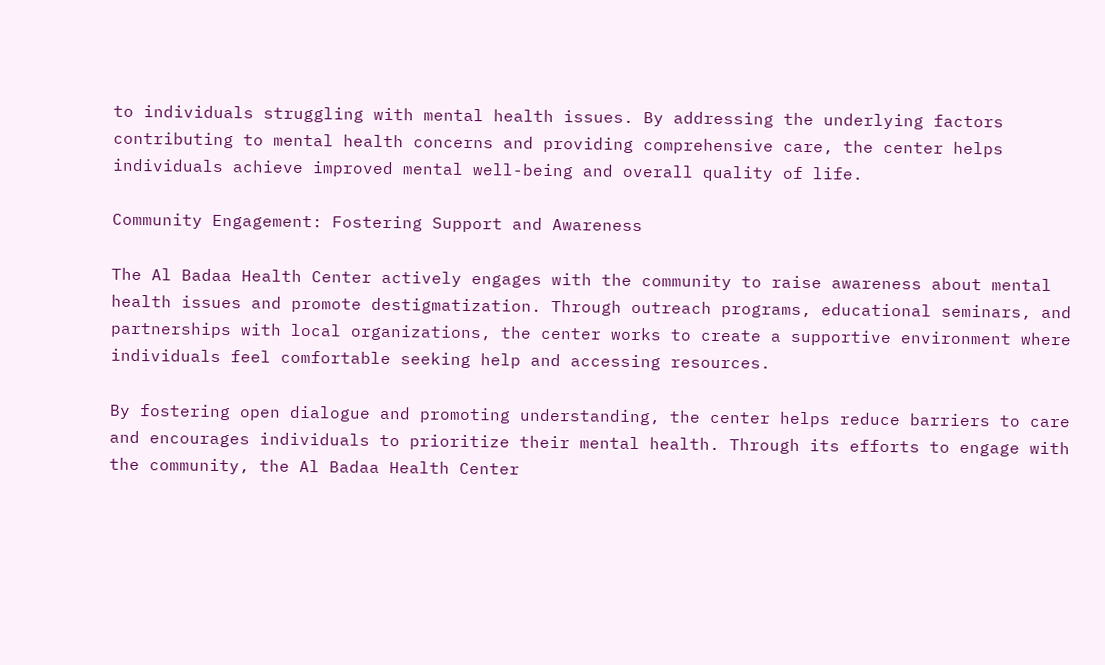to individuals struggling with mental health issues. By addressing the underlying factors contributing to mental health concerns and providing comprehensive care, the center helps individuals achieve improved mental well-being and overall quality of life.

Community Engagement: Fostering Support and Awareness

The Al Badaa Health Center actively engages with the community to raise awareness about mental health issues and promote destigmatization. Through outreach programs, educational seminars, and partnerships with local organizations, the center works to create a supportive environment where individuals feel comfortable seeking help and accessing resources.

By fostering open dialogue and promoting understanding, the center helps reduce barriers to care and encourages individuals to prioritize their mental health. Through its efforts to engage with the community, the Al Badaa Health Center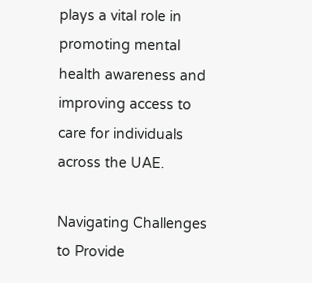plays a vital role in promoting mental health awareness and improving access to care for individuals across the UAE.

Navigating Challenges to Provide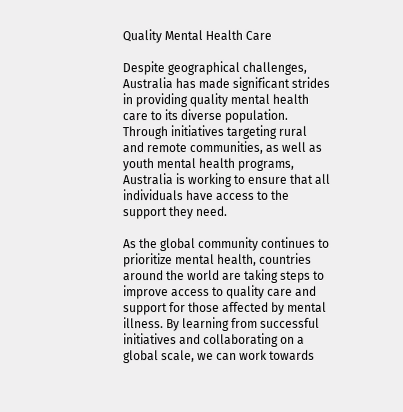Quality Mental Health Care

Despite geographical challenges, Australia has made significant strides in providing quality mental health care to its diverse population. Through initiatives targeting rural and remote communities, as well as youth mental health programs, Australia is working to ensure that all individuals have access to the support they need.

As the global community continues to prioritize mental health, countries around the world are taking steps to improve access to quality care and support for those affected by mental illness. By learning from successful initiatives and collaborating on a global scale, we can work towards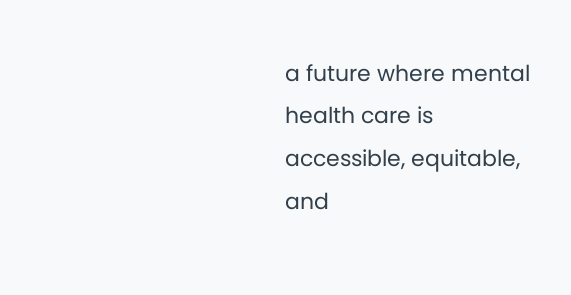a future where mental health care is accessible, equitable, and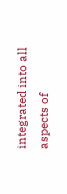integrated into all aspects of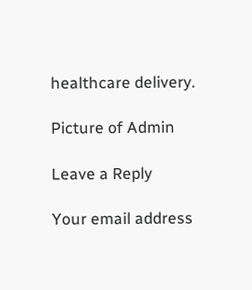healthcare delivery.

Picture of Admin

Leave a Reply

Your email address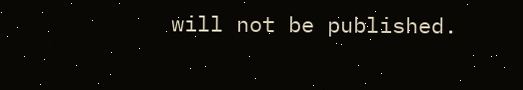will not be published.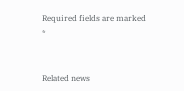Required fields are marked *


Related news